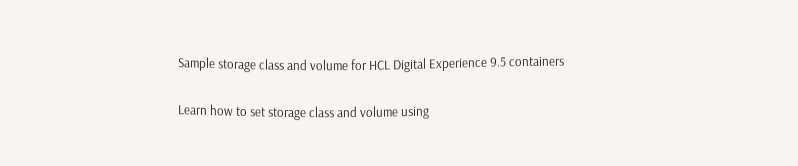Sample storage class and volume for HCL Digital Experience 9.5 containers

Learn how to set storage class and volume using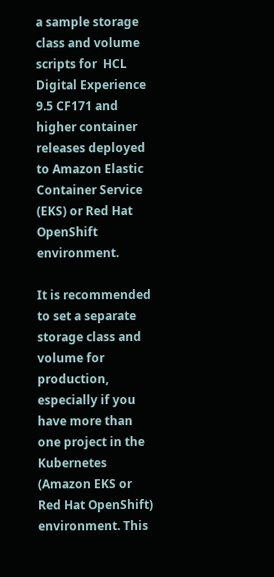a sample storage class and volume scripts for  HCL Digital Experience 9.5 CF171 and higher container releases deployed to Amazon Elastic Container Service (EKS) or Red Hat OpenShift environment.

It is recommended to set a separate storage class and volume for production, especially if you have more than one project in the Kubernetes (Amazon EKS or Red Hat OpenShift) environment. This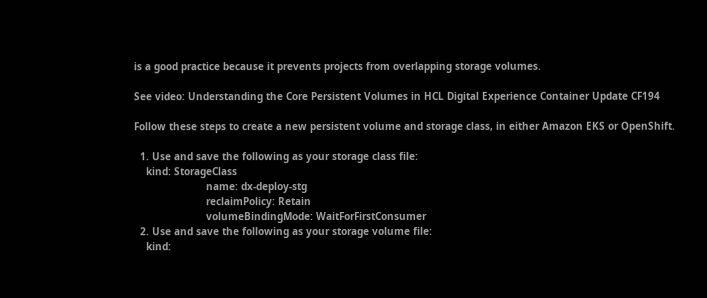is a good practice because it prevents projects from overlapping storage volumes.

See video: Understanding the Core Persistent Volumes in HCL Digital Experience Container Update CF194

Follow these steps to create a new persistent volume and storage class, in either Amazon EKS or OpenShift.

  1. Use and save the following as your storage class file:
    kind: StorageClass
                        name: dx-deploy-stg
                        reclaimPolicy: Retain
                        volumeBindingMode: WaitForFirstConsumer
  2. Use and save the following as your storage volume file:
    kind: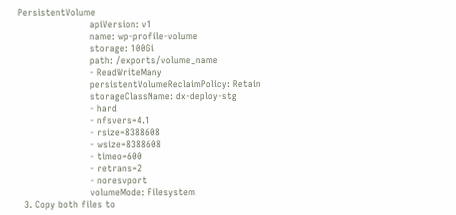PersistentVolume
                        apiVersion: v1
                        name: wp-profile-volume
                        storage: 100Gi
                        path: /exports/volume_name
                        - ReadWriteMany
                        persistentVolumeReclaimPolicy: Retain
                        storageClassName: dx-deploy-stg
                        - hard
                        - nfsvers=4.1
                        - rsize=8388608
                        - wsize=8388608
                        - timeo=600
                        - retrans=2
                        - noresvport
                        volumeMode: Filesystem
  3. Copy both files to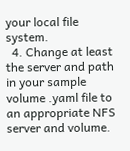your local file system.
  4. Change at least the server and path in your sample volume .yaml file to an appropriate NFS server and volume.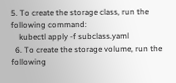5. To create the storage class, run the following command:
    kubectl apply -f subclass.yaml
  6. To create the storage volume, run the following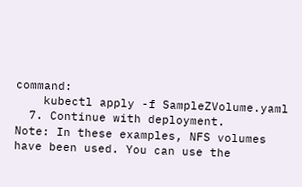command:
    kubectl apply -f SampleZVolume.yaml
  7. Continue with deployment.
Note: In these examples, NFS volumes have been used. You can use the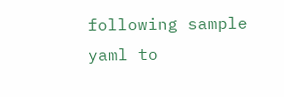following sample yaml to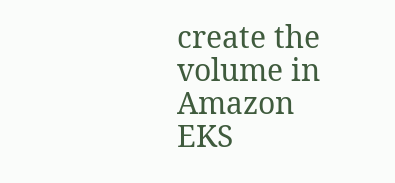create the volume in Amazon EKS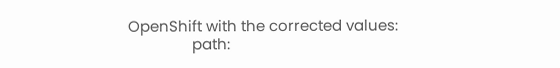OpenShift with the corrected values:
                path: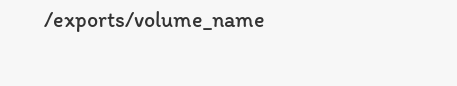/exports/volume_name